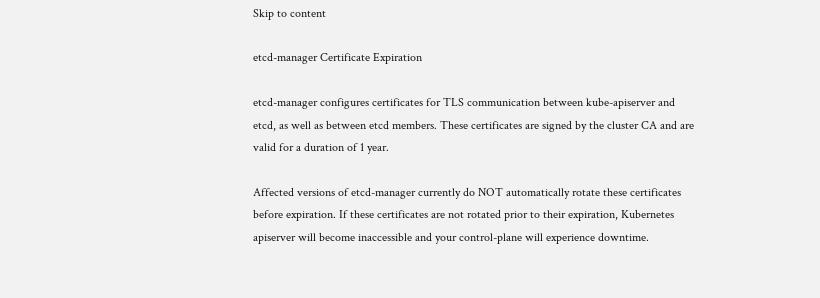Skip to content

etcd-manager Certificate Expiration

etcd-manager configures certificates for TLS communication between kube-apiserver and etcd, as well as between etcd members. These certificates are signed by the cluster CA and are valid for a duration of 1 year.

Affected versions of etcd-manager currently do NOT automatically rotate these certificates before expiration. If these certificates are not rotated prior to their expiration, Kubernetes apiserver will become inaccessible and your control-plane will experience downtime.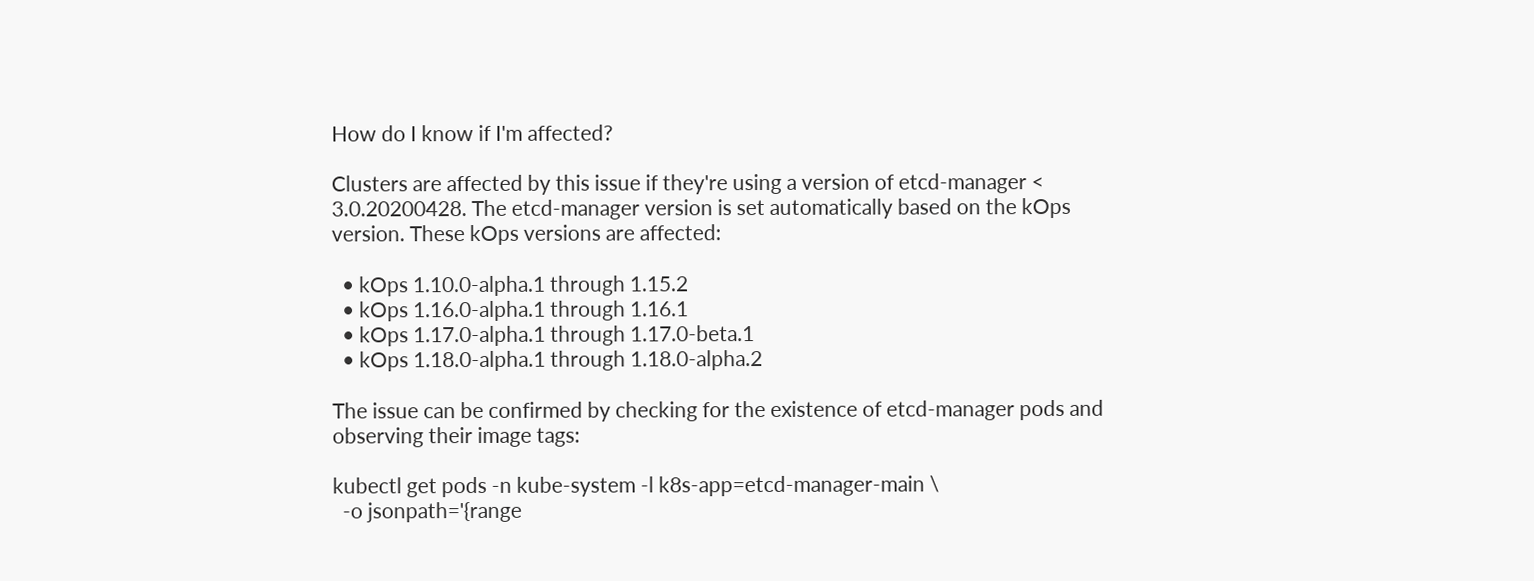How do I know if I'm affected?

Clusters are affected by this issue if they're using a version of etcd-manager < 3.0.20200428. The etcd-manager version is set automatically based on the kOps version. These kOps versions are affected:

  • kOps 1.10.0-alpha.1 through 1.15.2
  • kOps 1.16.0-alpha.1 through 1.16.1
  • kOps 1.17.0-alpha.1 through 1.17.0-beta.1
  • kOps 1.18.0-alpha.1 through 1.18.0-alpha.2

The issue can be confirmed by checking for the existence of etcd-manager pods and observing their image tags:

kubectl get pods -n kube-system -l k8s-app=etcd-manager-main \
  -o jsonpath='{range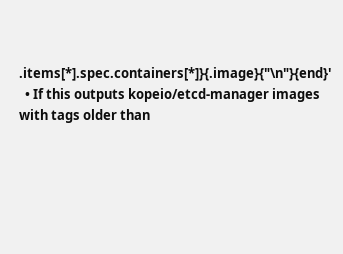.items[*].spec.containers[*]}{.image}{"\n"}{end}'
  • If this outputs kopeio/etcd-manager images with tags older than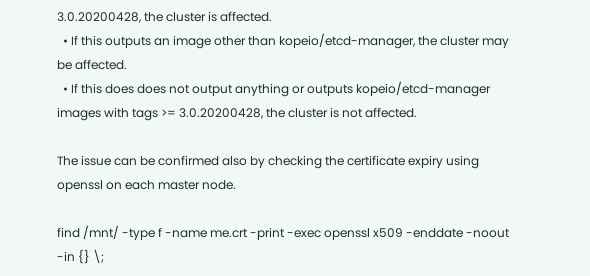3.0.20200428, the cluster is affected.
  • If this outputs an image other than kopeio/etcd-manager, the cluster may be affected.
  • If this does does not output anything or outputs kopeio/etcd-manager images with tags >= 3.0.20200428, the cluster is not affected.

The issue can be confirmed also by checking the certificate expiry using openssl on each master node.

find /mnt/ -type f -name me.crt -print -exec openssl x509 -enddate -noout -in {} \;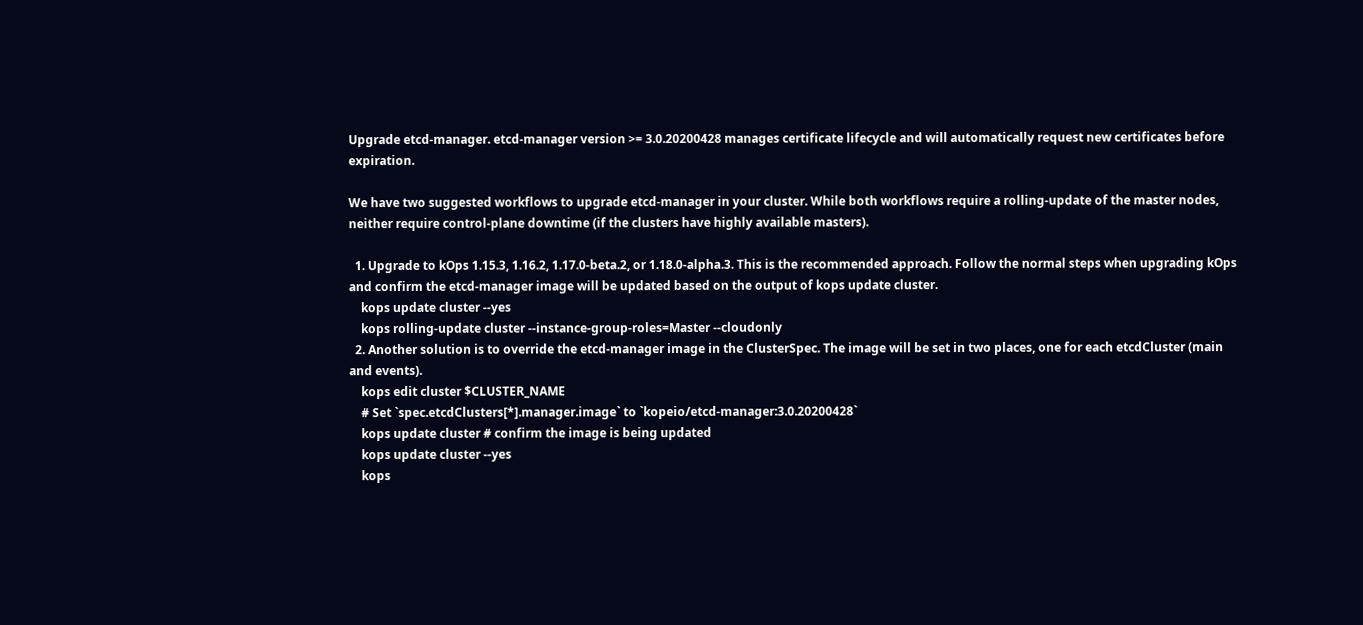Upgrade etcd-manager. etcd-manager version >= 3.0.20200428 manages certificate lifecycle and will automatically request new certificates before expiration.

We have two suggested workflows to upgrade etcd-manager in your cluster. While both workflows require a rolling-update of the master nodes, neither require control-plane downtime (if the clusters have highly available masters).

  1. Upgrade to kOps 1.15.3, 1.16.2, 1.17.0-beta.2, or 1.18.0-alpha.3. This is the recommended approach. Follow the normal steps when upgrading kOps and confirm the etcd-manager image will be updated based on the output of kops update cluster.
    kops update cluster --yes
    kops rolling-update cluster --instance-group-roles=Master --cloudonly
  2. Another solution is to override the etcd-manager image in the ClusterSpec. The image will be set in two places, one for each etcdCluster (main and events).
    kops edit cluster $CLUSTER_NAME
    # Set `spec.etcdClusters[*].manager.image` to `kopeio/etcd-manager:3.0.20200428`
    kops update cluster # confirm the image is being updated
    kops update cluster --yes
    kops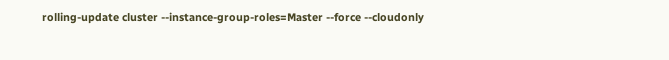rolling-update cluster --instance-group-roles=Master --force --cloudonly